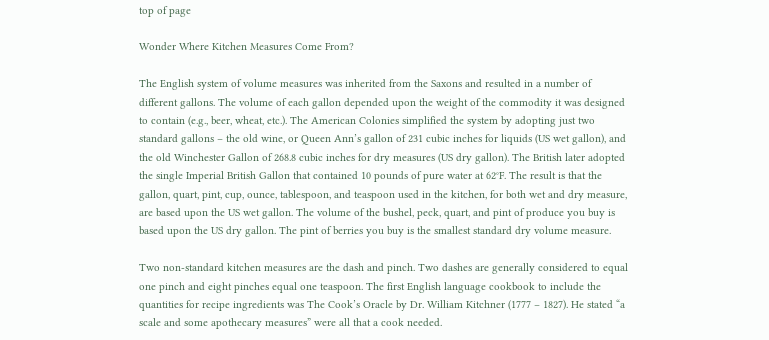top of page

Wonder Where Kitchen Measures Come From?

The English system of volume measures was inherited from the Saxons and resulted in a number of different gallons. The volume of each gallon depended upon the weight of the commodity it was designed to contain (e.g., beer, wheat, etc.). The American Colonies simplified the system by adopting just two standard gallons – the old wine, or Queen Ann’s gallon of 231 cubic inches for liquids (US wet gallon), and the old Winchester Gallon of 268.8 cubic inches for dry measures (US dry gallon). The British later adopted the single Imperial British Gallon that contained 10 pounds of pure water at 62°F. The result is that the gallon, quart, pint, cup, ounce, tablespoon, and teaspoon used in the kitchen, for both wet and dry measure, are based upon the US wet gallon. The volume of the bushel, peck, quart, and pint of produce you buy is based upon the US dry gallon. The pint of berries you buy is the smallest standard dry volume measure.

Two non-standard kitchen measures are the dash and pinch. Two dashes are generally considered to equal one pinch and eight pinches equal one teaspoon. The first English language cookbook to include the quantities for recipe ingredients was The Cook’s Oracle by Dr. William Kitchner (1777 – 1827). He stated “a scale and some apothecary measures” were all that a cook needed.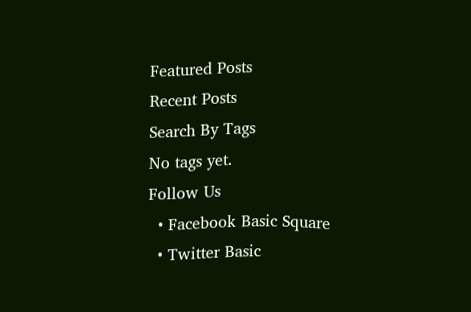Featured Posts
Recent Posts
Search By Tags
No tags yet.
Follow Us
  • Facebook Basic Square
  • Twitter Basic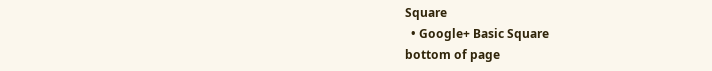Square
  • Google+ Basic Square
bottom of page